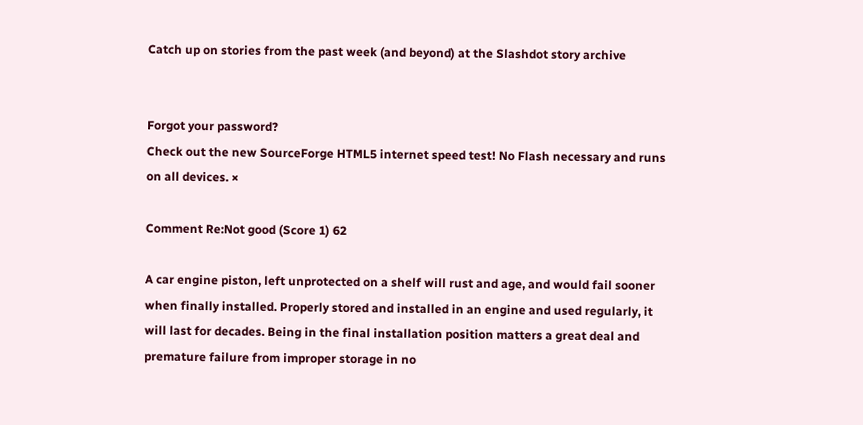Catch up on stories from the past week (and beyond) at the Slashdot story archive


Forgot your password?
Check out the new SourceForge HTML5 internet speed test! No Flash necessary and runs on all devices. ×

Comment Re:Not good (Score 1) 62

A car engine piston, left unprotected on a shelf will rust and age, and would fail sooner when finally installed. Properly stored and installed in an engine and used regularly, it will last for decades. Being in the final installation position matters a great deal and premature failure from improper storage in no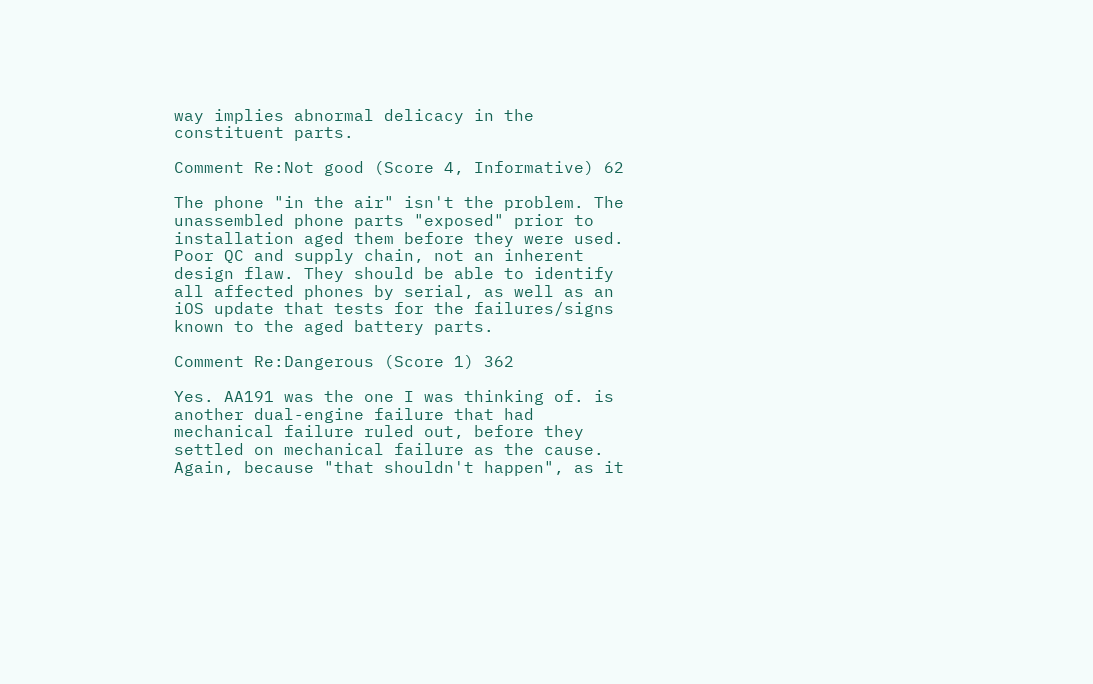way implies abnormal delicacy in the constituent parts.

Comment Re:Not good (Score 4, Informative) 62

The phone "in the air" isn't the problem. The unassembled phone parts "exposed" prior to installation aged them before they were used. Poor QC and supply chain, not an inherent design flaw. They should be able to identify all affected phones by serial, as well as an iOS update that tests for the failures/signs known to the aged battery parts.

Comment Re:Dangerous (Score 1) 362

Yes. AA191 was the one I was thinking of. is another dual-engine failure that had mechanical failure ruled out, before they settled on mechanical failure as the cause. Again, because "that shouldn't happen", as it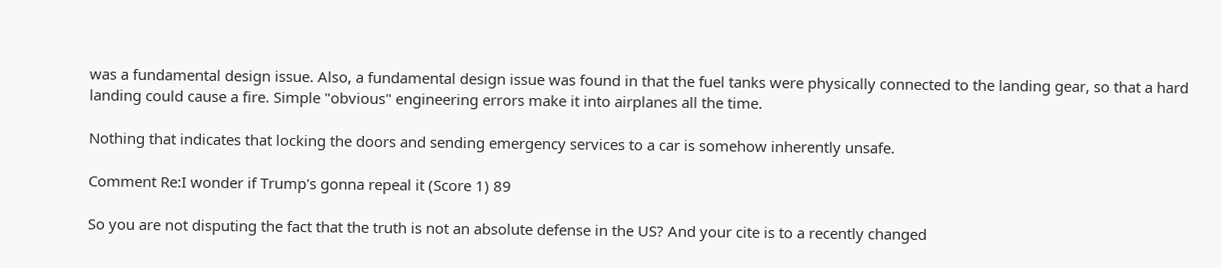was a fundamental design issue. Also, a fundamental design issue was found in that the fuel tanks were physically connected to the landing gear, so that a hard landing could cause a fire. Simple "obvious" engineering errors make it into airplanes all the time.

Nothing that indicates that locking the doors and sending emergency services to a car is somehow inherently unsafe.

Comment Re:I wonder if Trump's gonna repeal it (Score 1) 89

So you are not disputing the fact that the truth is not an absolute defense in the US? And your cite is to a recently changed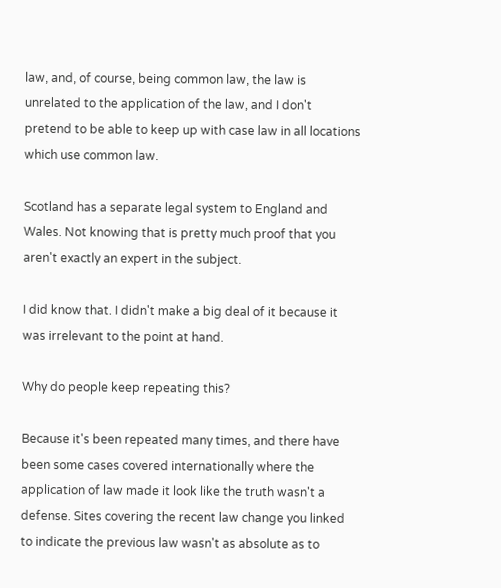law, and, of course, being common law, the law is unrelated to the application of the law, and I don't pretend to be able to keep up with case law in all locations which use common law.

Scotland has a separate legal system to England and Wales. Not knowing that is pretty much proof that you aren't exactly an expert in the subject.

I did know that. I didn't make a big deal of it because it was irrelevant to the point at hand.

Why do people keep repeating this?

Because it's been repeated many times, and there have been some cases covered internationally where the application of law made it look like the truth wasn't a defense. Sites covering the recent law change you linked to indicate the previous law wasn't as absolute as to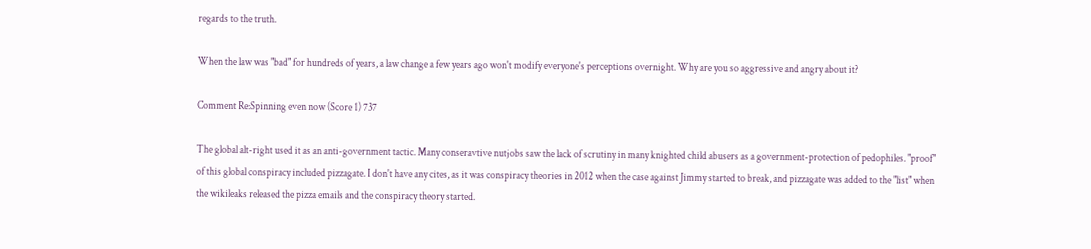regards to the truth.

When the law was "bad" for hundreds of years, a law change a few years ago won't modify everyone's perceptions overnight. Why are you so aggressive and angry about it?

Comment Re:Spinning even now (Score 1) 737

The global alt-right used it as an anti-government tactic. Many conseravtive nutjobs saw the lack of scrutiny in many knighted child abusers as a government-protection of pedophiles. "proof" of this global conspiracy included pizzagate. I don't have any cites, as it was conspiracy theories in 2012 when the case against Jimmy started to break, and pizzagate was added to the "list" when the wikileaks released the pizza emails and the conspiracy theory started.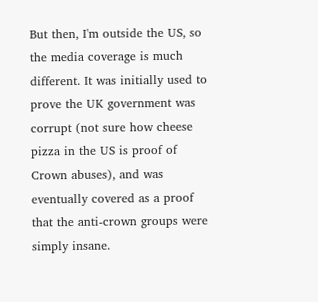But then, I'm outside the US, so the media coverage is much different. It was initially used to prove the UK government was corrupt (not sure how cheese pizza in the US is proof of Crown abuses), and was eventually covered as a proof that the anti-crown groups were simply insane.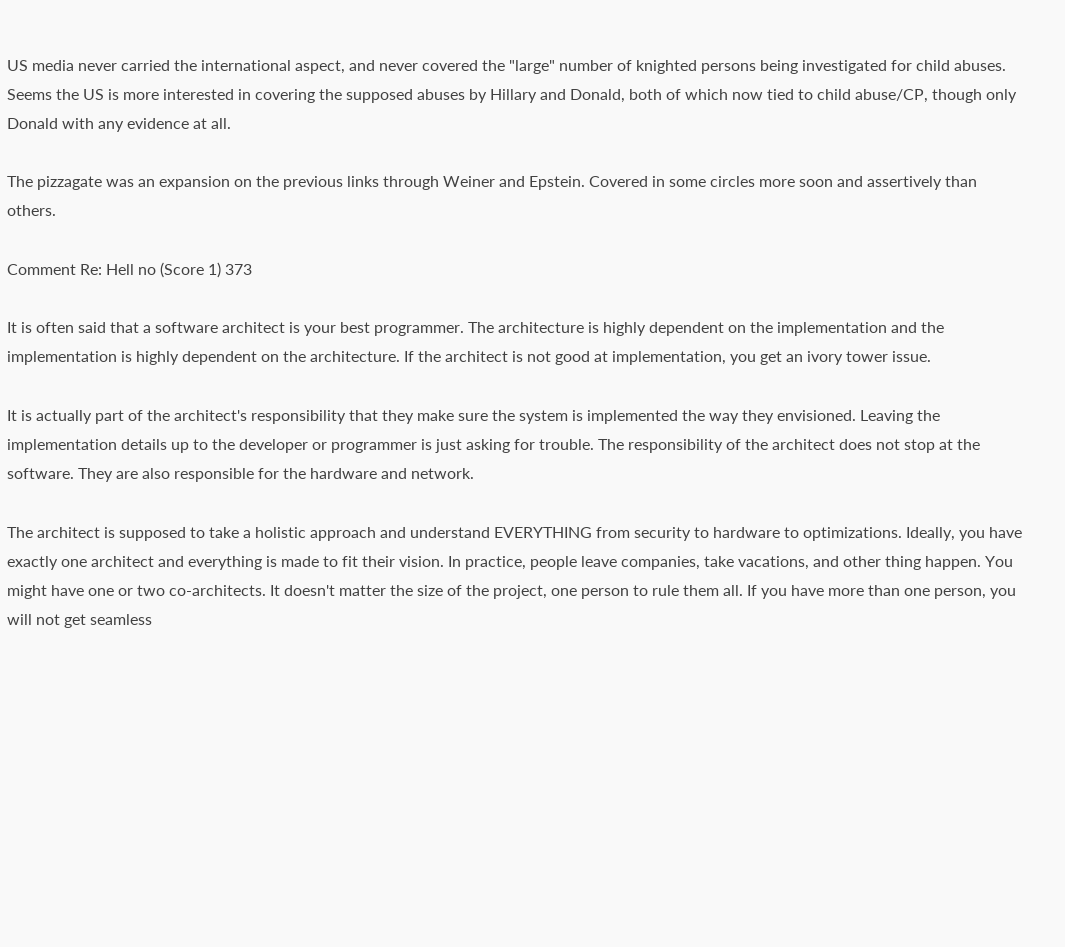US media never carried the international aspect, and never covered the "large" number of knighted persons being investigated for child abuses. Seems the US is more interested in covering the supposed abuses by Hillary and Donald, both of which now tied to child abuse/CP, though only Donald with any evidence at all.

The pizzagate was an expansion on the previous links through Weiner and Epstein. Covered in some circles more soon and assertively than others.

Comment Re: Hell no (Score 1) 373

It is often said that a software architect is your best programmer. The architecture is highly dependent on the implementation and the implementation is highly dependent on the architecture. If the architect is not good at implementation, you get an ivory tower issue.

It is actually part of the architect's responsibility that they make sure the system is implemented the way they envisioned. Leaving the implementation details up to the developer or programmer is just asking for trouble. The responsibility of the architect does not stop at the software. They are also responsible for the hardware and network.

The architect is supposed to take a holistic approach and understand EVERYTHING from security to hardware to optimizations. Ideally, you have exactly one architect and everything is made to fit their vision. In practice, people leave companies, take vacations, and other thing happen. You might have one or two co-architects. It doesn't matter the size of the project, one person to rule them all. If you have more than one person, you will not get seamless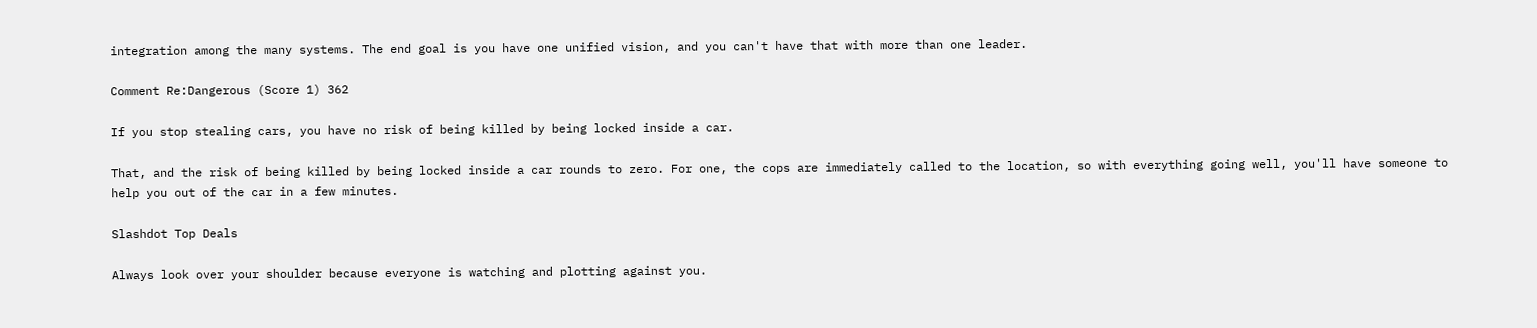integration among the many systems. The end goal is you have one unified vision, and you can't have that with more than one leader.

Comment Re:Dangerous (Score 1) 362

If you stop stealing cars, you have no risk of being killed by being locked inside a car.

That, and the risk of being killed by being locked inside a car rounds to zero. For one, the cops are immediately called to the location, so with everything going well, you'll have someone to help you out of the car in a few minutes.

Slashdot Top Deals

Always look over your shoulder because everyone is watching and plotting against you.